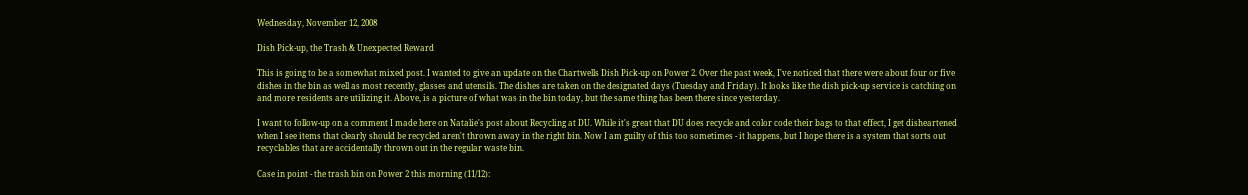Wednesday, November 12, 2008

Dish Pick-up, the Trash & Unexpected Reward

This is going to be a somewhat mixed post. I wanted to give an update on the Chartwells Dish Pick-up on Power 2. Over the past week, I've noticed that there were about four or five dishes in the bin as well as most recently, glasses and utensils. The dishes are taken on the designated days (Tuesday and Friday). It looks like the dish pick-up service is catching on and more residents are utilizing it. Above, is a picture of what was in the bin today, but the same thing has been there since yesterday.

I want to follow-up on a comment I made here on Natalie's post about Recycling at DU. While it's great that DU does recycle and color code their bags to that effect, I get disheartened when I see items that clearly should be recycled aren't thrown away in the right bin. Now I am guilty of this too sometimes - it happens, but I hope there is a system that sorts out recyclables that are accidentally thrown out in the regular waste bin.

Case in point - the trash bin on Power 2 this morning (11/12):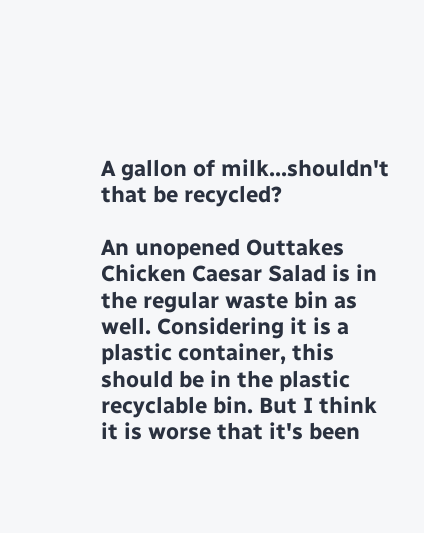A gallon of milk...shouldn't that be recycled?

An unopened Outtakes Chicken Caesar Salad is in the regular waste bin as well. Considering it is a plastic container, this should be in the plastic recyclable bin. But I think it is worse that it's been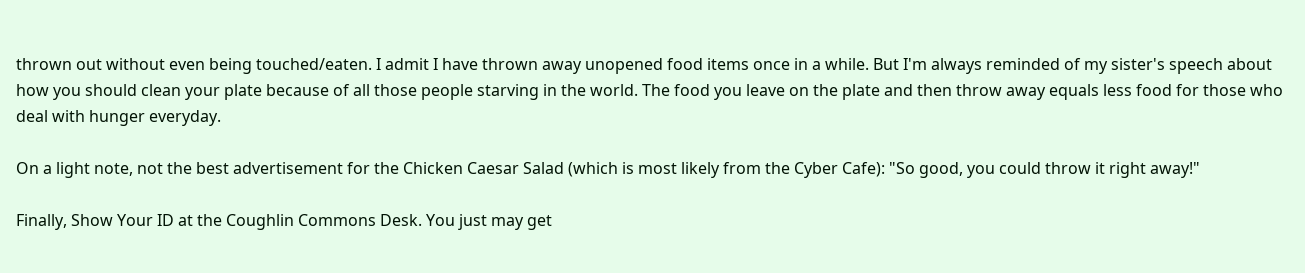thrown out without even being touched/eaten. I admit I have thrown away unopened food items once in a while. But I'm always reminded of my sister's speech about how you should clean your plate because of all those people starving in the world. The food you leave on the plate and then throw away equals less food for those who deal with hunger everyday.

On a light note, not the best advertisement for the Chicken Caesar Salad (which is most likely from the Cyber Cafe): "So good, you could throw it right away!"

Finally, Show Your ID at the Coughlin Commons Desk. You just may get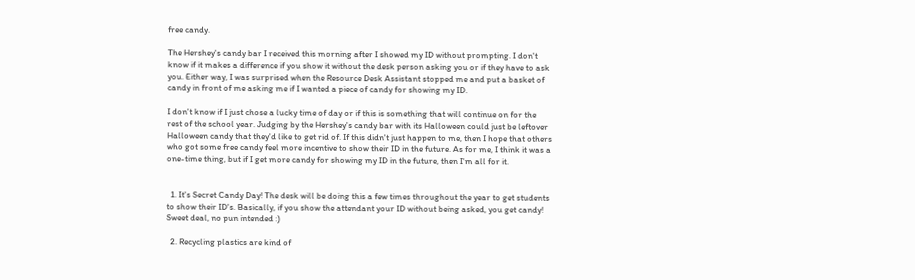free candy.

The Hershey's candy bar I received this morning after I showed my ID without prompting. I don't know if it makes a difference if you show it without the desk person asking you or if they have to ask you. Either way, I was surprised when the Resource Desk Assistant stopped me and put a basket of candy in front of me asking me if I wanted a piece of candy for showing my ID.

I don't know if I just chose a lucky time of day or if this is something that will continue on for the rest of the school year. Judging by the Hershey's candy bar with its Halloween could just be leftover Halloween candy that they'd like to get rid of. If this didn't just happen to me, then I hope that others who got some free candy feel more incentive to show their ID in the future. As for me, I think it was a one-time thing, but if I get more candy for showing my ID in the future, then I'm all for it.


  1. It's Secret Candy Day! The desk will be doing this a few times throughout the year to get students to show their ID's. Basically, if you show the attendant your ID without being asked, you get candy! Sweet deal, no pun intended :)

  2. Recycling plastics are kind of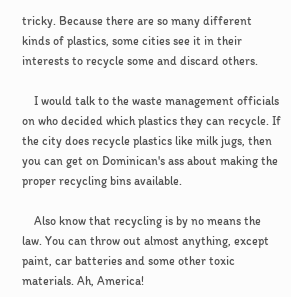tricky. Because there are so many different kinds of plastics, some cities see it in their interests to recycle some and discard others.

    I would talk to the waste management officials on who decided which plastics they can recycle. If the city does recycle plastics like milk jugs, then you can get on Dominican's ass about making the proper recycling bins available.

    Also know that recycling is by no means the law. You can throw out almost anything, except paint, car batteries and some other toxic materials. Ah, America!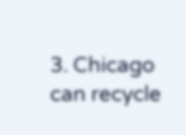3. Chicago can recycle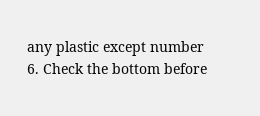any plastic except number 6. Check the bottom before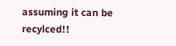assuming it can be recylced!!